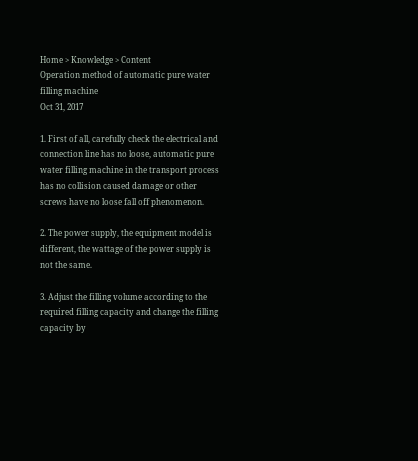Home > Knowledge > Content
Operation method of automatic pure water filling machine
Oct 31, 2017

1. First of all, carefully check the electrical and connection line has no loose, automatic pure water filling machine in the transport process has no collision caused damage or other screws have no loose fall off phenomenon.

2. The power supply, the equipment model is different, the wattage of the power supply is not the same.

3. Adjust the filling volume according to the required filling capacity and change the filling capacity by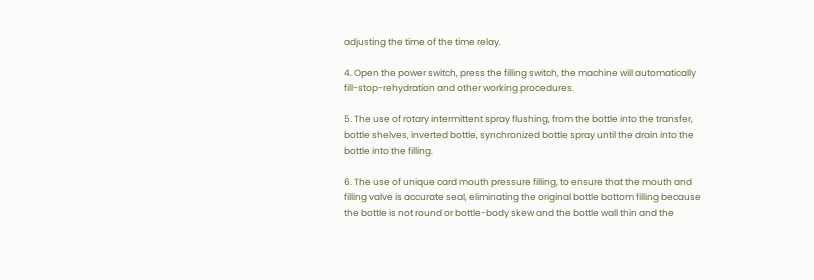adjusting the time of the time relay.

4. Open the power switch, press the filling switch, the machine will automatically fill-stop-rehydration and other working procedures.

5. The use of rotary intermittent spray flushing, from the bottle into the transfer, bottle shelves, inverted bottle, synchronized bottle spray until the drain into the bottle into the filling.

6. The use of unique card mouth pressure filling, to ensure that the mouth and filling valve is accurate seal, eliminating the original bottle bottom filling because the bottle is not round or bottle-body skew and the bottle wall thin and the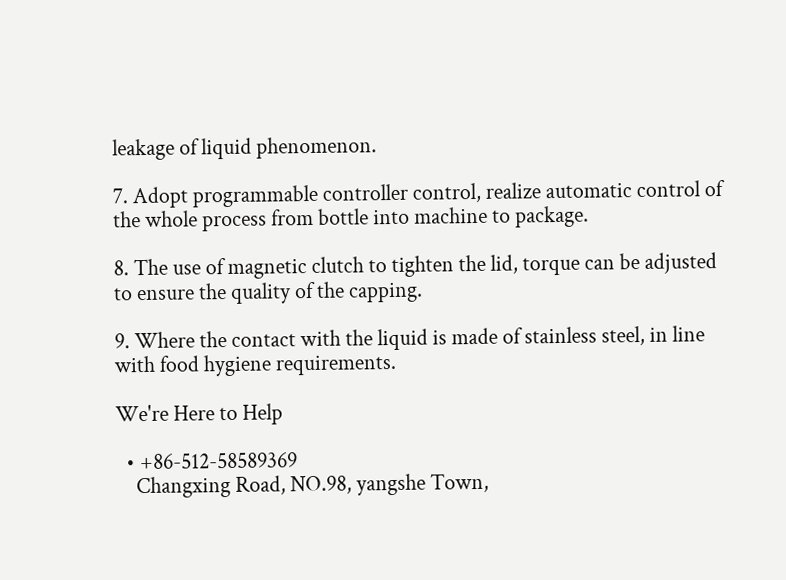leakage of liquid phenomenon.

7. Adopt programmable controller control, realize automatic control of the whole process from bottle into machine to package.

8. The use of magnetic clutch to tighten the lid, torque can be adjusted to ensure the quality of the capping.

9. Where the contact with the liquid is made of stainless steel, in line with food hygiene requirements.

We're Here to Help

  • +86-512-58589369
    Changxing Road, NO.98, yangshe Town,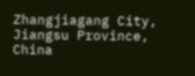Zhangjiagang City, Jiangsu Province, China